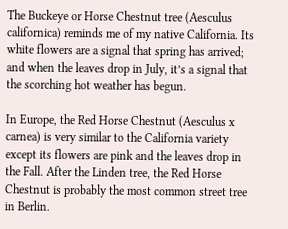The Buckeye or Horse Chestnut tree (Aesculus californica) reminds me of my native California. Its white flowers are a signal that spring has arrived; and when the leaves drop in July, it’s a signal that the scorching hot weather has begun.

In Europe, the Red Horse Chestnut (Aesculus x carnea) is very similar to the California variety except its flowers are pink and the leaves drop in the Fall. After the Linden tree, the Red Horse Chestnut is probably the most common street tree in Berlin.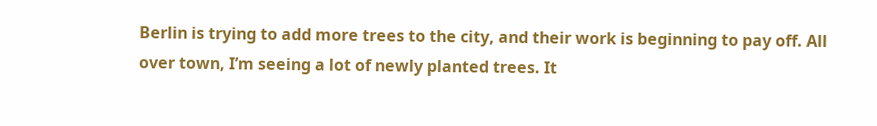Berlin is trying to add more trees to the city, and their work is beginning to pay off. All over town, I’m seeing a lot of newly planted trees. It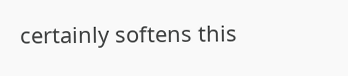certainly softens this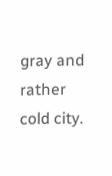gray and rather cold city.